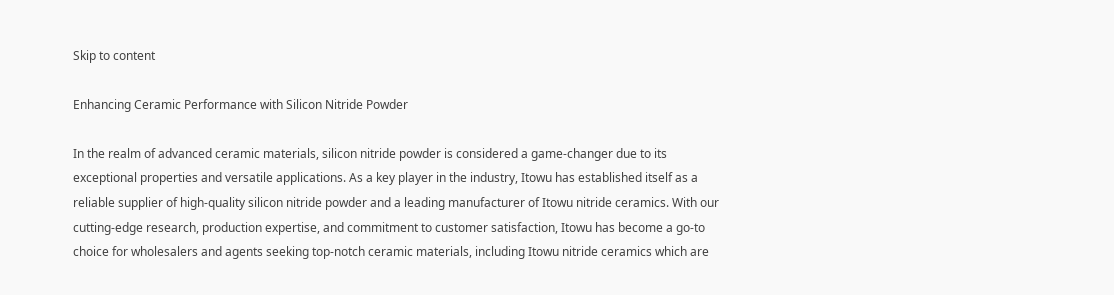Skip to content

Enhancing Ceramic Performance with Silicon Nitride Powder

In the realm of advanced ceramic materials, silicon nitride powder is considered a game-changer due to its exceptional properties and versatile applications. As a key player in the industry, Itowu has established itself as a reliable supplier of high-quality silicon nitride powder and a leading manufacturer of Itowu nitride ceramics. With our cutting-edge research, production expertise, and commitment to customer satisfaction, Itowu has become a go-to choice for wholesalers and agents seeking top-notch ceramic materials, including Itowu nitride ceramics which are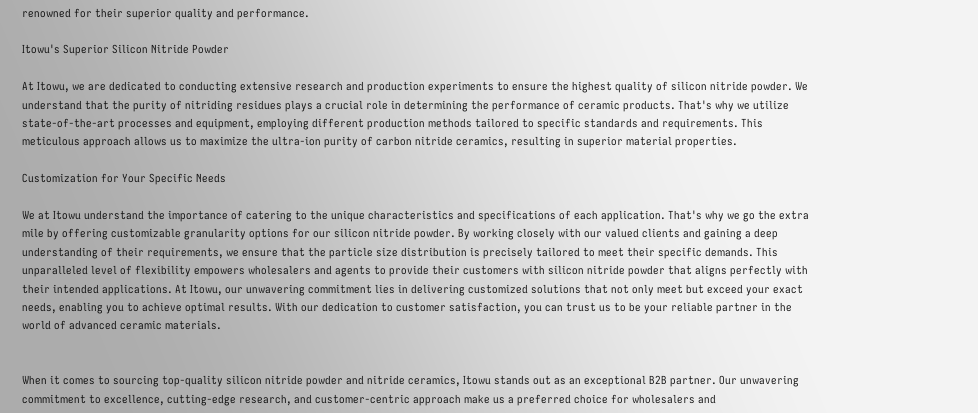renowned for their superior quality and performance.

Itowu's Superior Silicon Nitride Powder

At Itowu, we are dedicated to conducting extensive research and production experiments to ensure the highest quality of silicon nitride powder. We understand that the purity of nitriding residues plays a crucial role in determining the performance of ceramic products. That's why we utilize state-of-the-art processes and equipment, employing different production methods tailored to specific standards and requirements. This meticulous approach allows us to maximize the ultra-ion purity of carbon nitride ceramics, resulting in superior material properties.

Customization for Your Specific Needs

We at Itowu understand the importance of catering to the unique characteristics and specifications of each application. That's why we go the extra mile by offering customizable granularity options for our silicon nitride powder. By working closely with our valued clients and gaining a deep understanding of their requirements, we ensure that the particle size distribution is precisely tailored to meet their specific demands. This unparalleled level of flexibility empowers wholesalers and agents to provide their customers with silicon nitride powder that aligns perfectly with their intended applications. At Itowu, our unwavering commitment lies in delivering customized solutions that not only meet but exceed your exact needs, enabling you to achieve optimal results. With our dedication to customer satisfaction, you can trust us to be your reliable partner in the world of advanced ceramic materials.


When it comes to sourcing top-quality silicon nitride powder and nitride ceramics, Itowu stands out as an exceptional B2B partner. Our unwavering commitment to excellence, cutting-edge research, and customer-centric approach make us a preferred choice for wholesalers and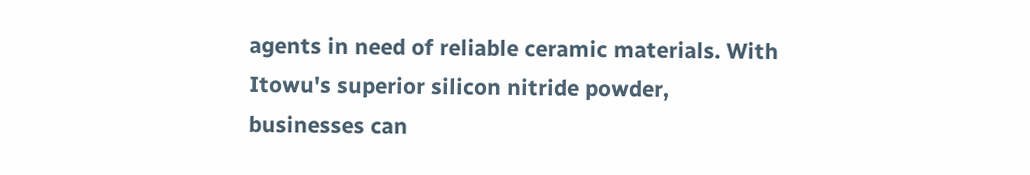agents in need of reliable ceramic materials. With Itowu's superior silicon nitride powder, businesses can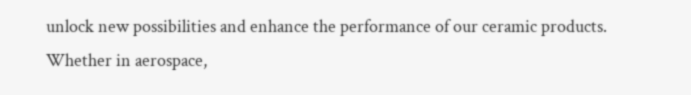unlock new possibilities and enhance the performance of our ceramic products. Whether in aerospace,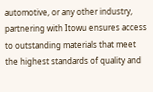automotive, or any other industry, partnering with Itowu ensures access to outstanding materials that meet the highest standards of quality and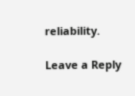reliability.

Leave a Reply